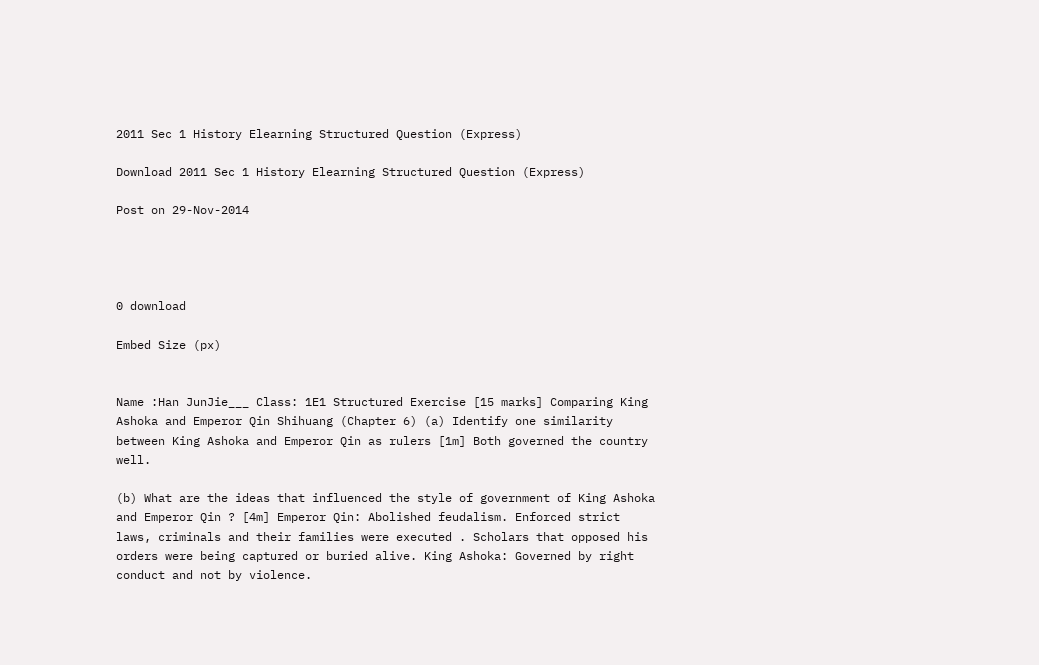2011 Sec 1 History Elearning Structured Question (Express)

Download 2011 Sec 1 History Elearning Structured Question (Express)

Post on 29-Nov-2014




0 download

Embed Size (px)


Name :Han JunJie___ Class: 1E1 Structured Exercise [15 marks] Comparing King Ashoka and Emperor Qin Shihuang (Chapter 6) (a) Identify one similarity between King Ashoka and Emperor Qin as rulers [1m] Both governed the country well.

(b) What are the ideas that influenced the style of government of King Ashoka and Emperor Qin ? [4m] Emperor Qin: Abolished feudalism. Enforced strict laws, criminals and their families were executed . Scholars that opposed his orders were being captured or buried alive. King Ashoka: Governed by right conduct and not by violence.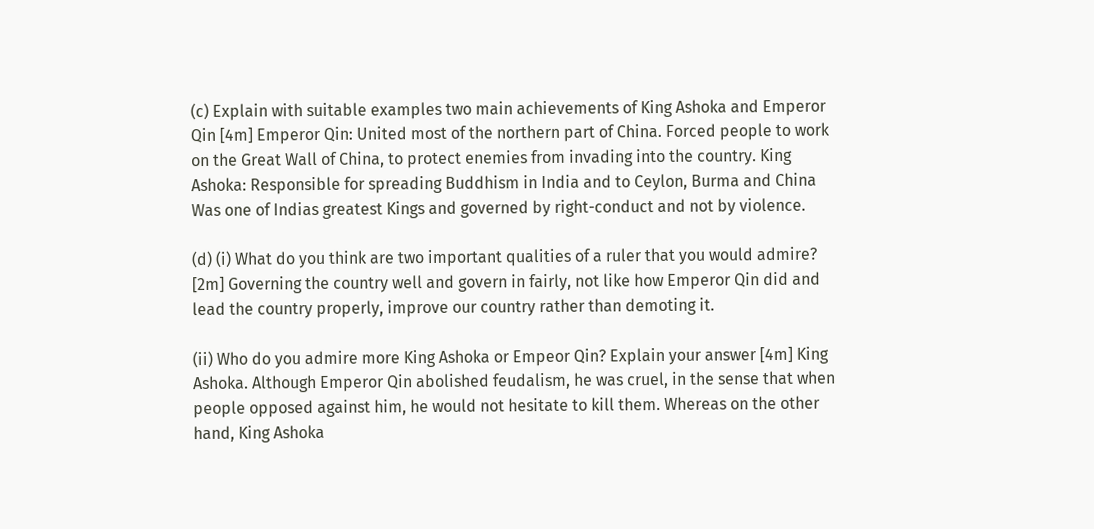(c) Explain with suitable examples two main achievements of King Ashoka and Emperor Qin [4m] Emperor Qin: United most of the northern part of China. Forced people to work on the Great Wall of China, to protect enemies from invading into the country. King Ashoka: Responsible for spreading Buddhism in India and to Ceylon, Burma and China Was one of Indias greatest Kings and governed by right-conduct and not by violence.

(d) (i) What do you think are two important qualities of a ruler that you would admire? [2m] Governing the country well and govern in fairly, not like how Emperor Qin did and lead the country properly, improve our country rather than demoting it.

(ii) Who do you admire more King Ashoka or Empeor Qin? Explain your answer [4m] King Ashoka. Although Emperor Qin abolished feudalism, he was cruel, in the sense that when people opposed against him, he would not hesitate to kill them. Whereas on the other hand, King Ashoka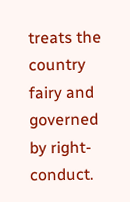treats the country fairy and governed by right-conduct.